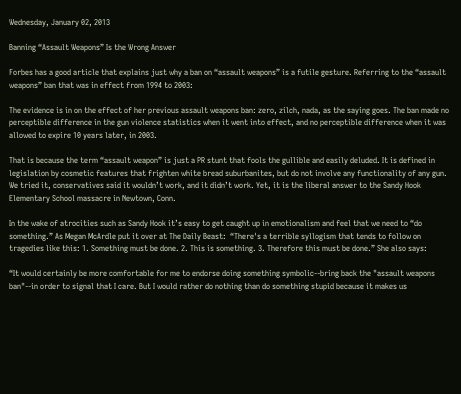Wednesday, January 02, 2013

Banning “Assault Weapons” Is the Wrong Answer

Forbes has a good article that explains just why a ban on “assault weapons” is a futile gesture. Referring to the “assault weapons” ban that was in effect from 1994 to 2003:

The evidence is in on the effect of her previous assault weapons ban: zero, zilch, nada, as the saying goes. The ban made no perceptible difference in the gun violence statistics when it went into effect, and no perceptible difference when it was allowed to expire 10 years later, in 2003.

That is because the term “assault weapon” is just a PR stunt that fools the gullible and easily deluded. It is defined in legislation by cosmetic features that frighten white bread suburbanites, but do not involve any functionality of any gun. We tried it, conservatives said it wouldn’t work, and it didn’t work. Yet, it is the liberal answer to the Sandy Hook Elementary School massacre in Newtown, Conn.

In the wake of atrocities such as Sandy Hook it’s easy to get caught up in emotionalism and feel that we need to “do something.” As Megan McArdle put it over at The Daily Beast:  “There's a terrible syllogism that tends to follow on tragedies like this: 1. Something must be done. 2. This is something. 3. Therefore this must be done.” She also says:

“It would certainly be more comfortable for me to endorse doing something symbolic--bring back the "assault weapons ban"--in order to signal that I care. But I would rather do nothing than do something stupid because it makes us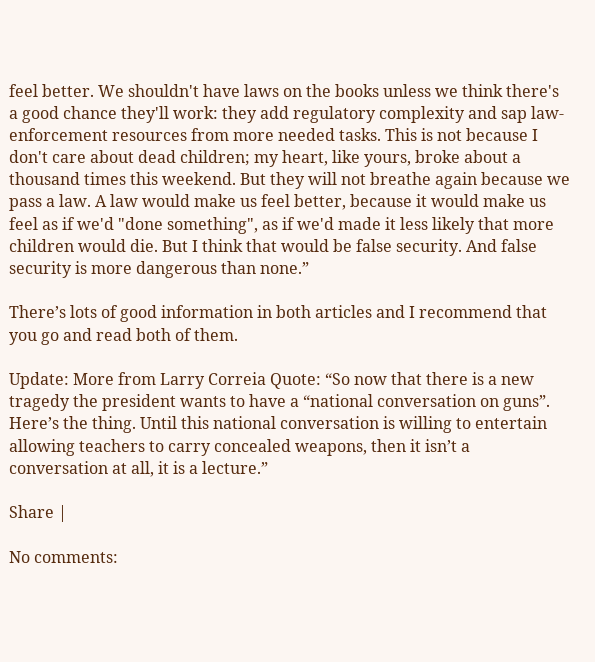feel better. We shouldn't have laws on the books unless we think there's a good chance they'll work: they add regulatory complexity and sap law-enforcement resources from more needed tasks. This is not because I don't care about dead children; my heart, like yours, broke about a thousand times this weekend. But they will not breathe again because we pass a law. A law would make us feel better, because it would make us feel as if we'd "done something", as if we'd made it less likely that more children would die. But I think that would be false security. And false security is more dangerous than none.”

There’s lots of good information in both articles and I recommend that you go and read both of them.

Update: More from Larry Correia Quote: “So now that there is a new tragedy the president wants to have a “national conversation on guns”. Here’s the thing. Until this national conversation is willing to entertain allowing teachers to carry concealed weapons, then it isn’t a conversation at all, it is a lecture.”

Share |

No comments: